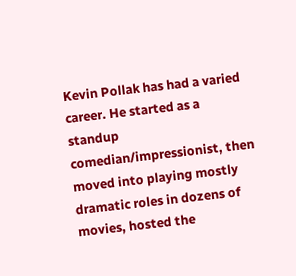Kevin Pollak has had a varied career. He started as a standup comedian/impressionist, then moved into playing mostly dramatic roles in dozens of movies, hosted the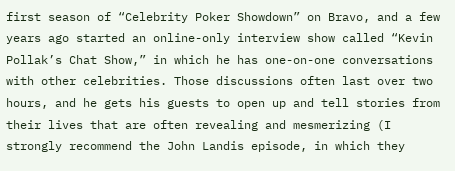first season of “Celebrity Poker Showdown” on Bravo, and a few years ago started an online-only interview show called “Kevin Pollak’s Chat Show,” in which he has one-on-one conversations with other celebrities. Those discussions often last over two hours, and he gets his guests to open up and tell stories from their lives that are often revealing and mesmerizing (I strongly recommend the John Landis episode, in which they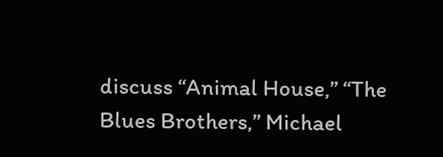discuss “Animal House,” “The Blues Brothers,” Michael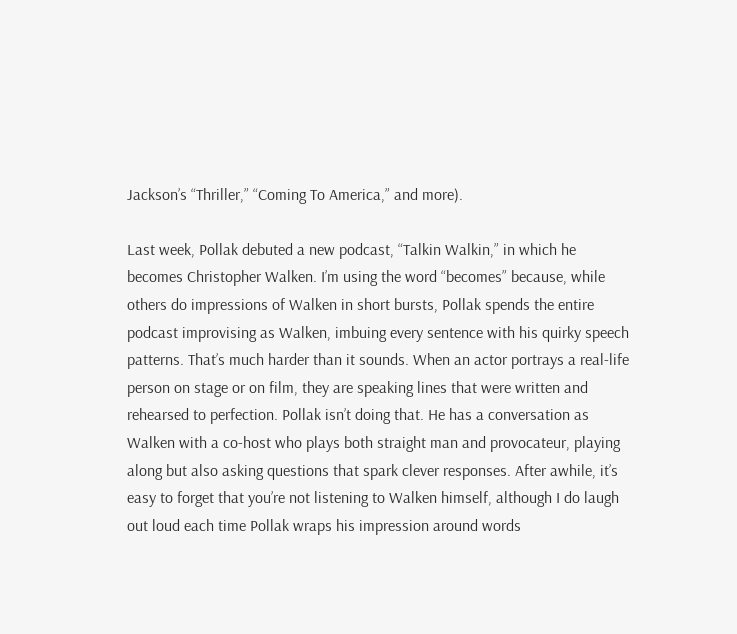Jackson’s “Thriller,” “Coming To America,” and more).

Last week, Pollak debuted a new podcast, “Talkin Walkin,” in which he becomes Christopher Walken. I’m using the word “becomes” because, while others do impressions of Walken in short bursts, Pollak spends the entire podcast improvising as Walken, imbuing every sentence with his quirky speech patterns. That’s much harder than it sounds. When an actor portrays a real-life person on stage or on film, they are speaking lines that were written and rehearsed to perfection. Pollak isn’t doing that. He has a conversation as Walken with a co-host who plays both straight man and provocateur, playing along but also asking questions that spark clever responses. After awhile, it’s easy to forget that you’re not listening to Walken himself, although I do laugh out loud each time Pollak wraps his impression around words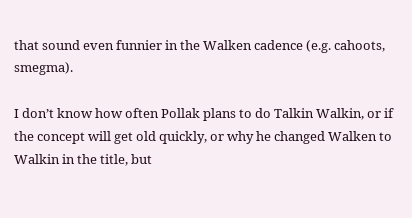that sound even funnier in the Walken cadence (e.g. cahoots, smegma).

I don’t know how often Pollak plans to do Talkin Walkin, or if the concept will get old quickly, or why he changed Walken to Walkin in the title, but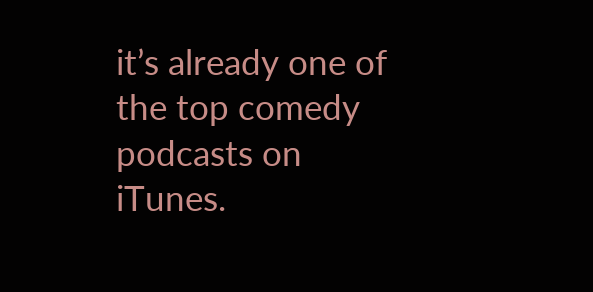it’s already one of the top comedy podcasts on iTunes.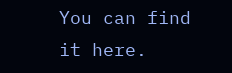You can find it here.